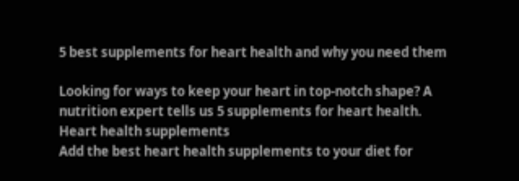5 best supplements for heart health and why you need them

Looking for ways to keep your heart in top-notch shape? A nutrition expert tells us 5 supplements for heart health.
Heart health supplements
Add the best heart health supplements to your diet for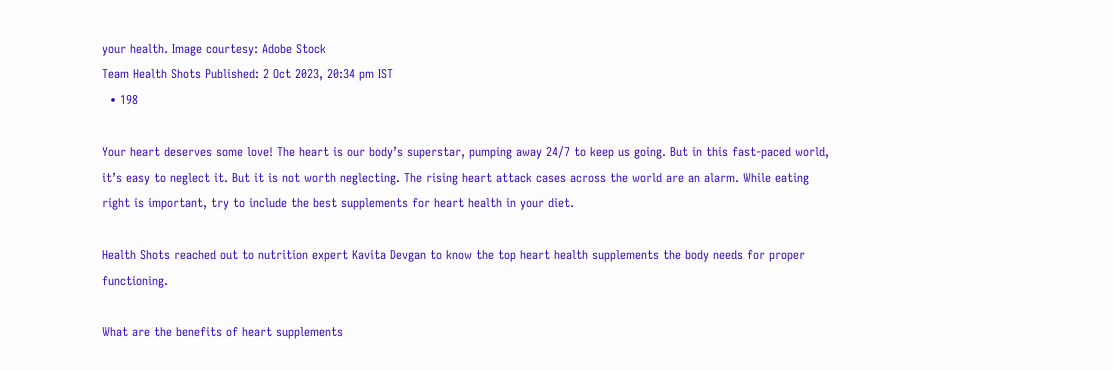your health. Image courtesy: Adobe Stock
Team Health Shots Published: 2 Oct 2023, 20:34 pm IST
  • 198

Your heart deserves some love! The heart is our body’s superstar, pumping away 24/7 to keep us going. But in this fast-paced world, it’s easy to neglect it. But it is not worth neglecting. The rising heart attack cases across the world are an alarm. While eating right is important, try to include the best supplements for heart health in your diet.

Health Shots reached out to nutrition expert Kavita Devgan to know the top heart health supplements the body needs for proper functioning.

What are the benefits of heart supplements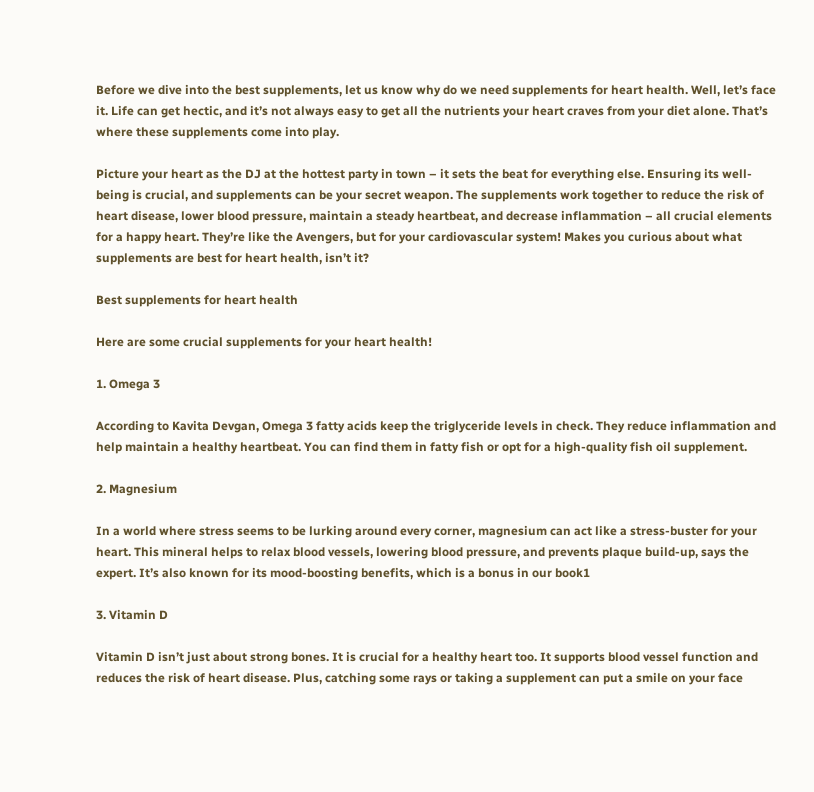Before we dive into the best supplements, let us know why do we need supplements for heart health. Well, let’s face it. Life can get hectic, and it’s not always easy to get all the nutrients your heart craves from your diet alone. That’s where these supplements come into play.

Picture your heart as the DJ at the hottest party in town – it sets the beat for everything else. Ensuring its well-being is crucial, and supplements can be your secret weapon. The supplements work together to reduce the risk of heart disease, lower blood pressure, maintain a steady heartbeat, and decrease inflammation – all crucial elements for a happy heart. They’re like the Avengers, but for your cardiovascular system! Makes you curious about what supplements are best for heart health, isn’t it?

Best supplements for heart health

Here are some crucial supplements for your heart health!

1. Omega 3

According to Kavita Devgan, Omega 3 fatty acids keep the triglyceride levels in check. They reduce inflammation and help maintain a healthy heartbeat. You can find them in fatty fish or opt for a high-quality fish oil supplement.

2. Magnesium

In a world where stress seems to be lurking around every corner, magnesium can act like a stress-buster for your heart. This mineral helps to relax blood vessels, lowering blood pressure, and prevents plaque build-up, says the expert. It’s also known for its mood-boosting benefits, which is a bonus in our book1

3. Vitamin D

Vitamin D isn’t just about strong bones. It is crucial for a healthy heart too. It supports blood vessel function and reduces the risk of heart disease. Plus, catching some rays or taking a supplement can put a smile on your face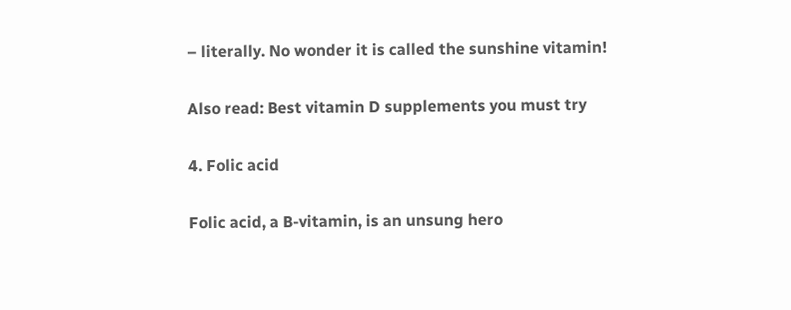– literally. No wonder it is called the sunshine vitamin!

Also read: Best vitamin D supplements you must try

4. Folic acid

Folic acid, a B-vitamin, is an unsung hero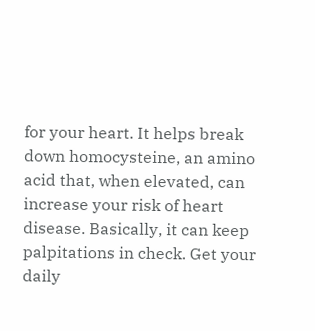for your heart. It helps break down homocysteine, an amino acid that, when elevated, can increase your risk of heart disease. Basically, it can keep palpitations in check. Get your daily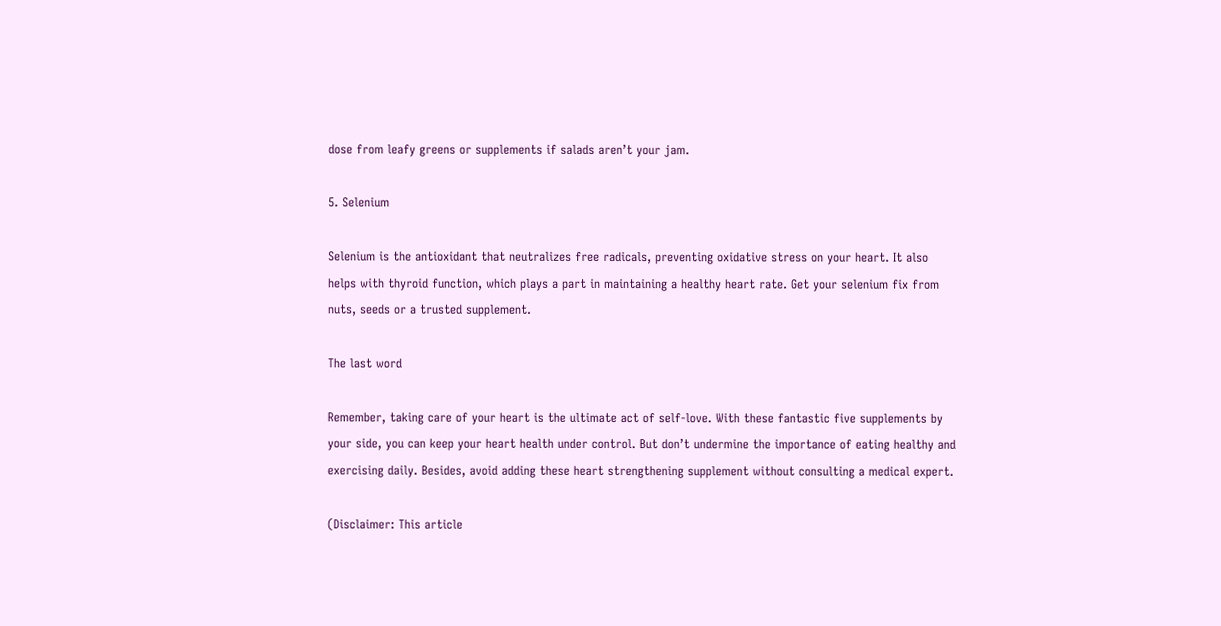dose from leafy greens or supplements if salads aren’t your jam.

5. Selenium

Selenium is the antioxidant that neutralizes free radicals, preventing oxidative stress on your heart. It also helps with thyroid function, which plays a part in maintaining a healthy heart rate. Get your selenium fix from nuts, seeds or a trusted supplement.

The last word

Remember, taking care of your heart is the ultimate act of self-love. With these fantastic five supplements by your side, you can keep your heart health under control. But don’t undermine the importance of eating healthy and exercising daily. Besides, avoid adding these heart strengthening supplement without consulting a medical expert.

(Disclaimer: This article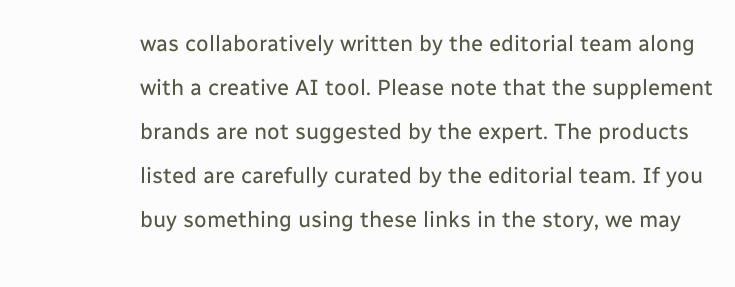was collaboratively written by the editorial team along with a creative AI tool. Please note that the supplement brands are not suggested by the expert. The products listed are carefully curated by the editorial team. If you buy something using these links in the story, we may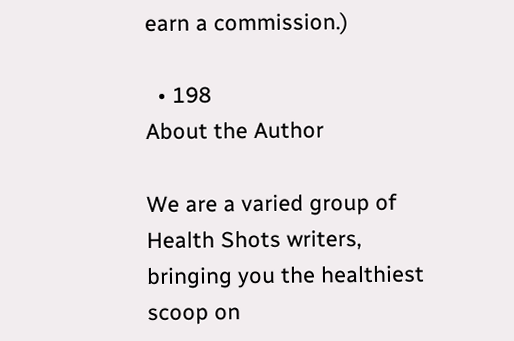earn a commission.)

  • 198
About the Author

We are a varied group of Health Shots writers, bringing you the healthiest scoop on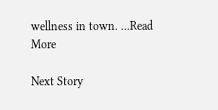wellness in town. ...Read More

Next Story